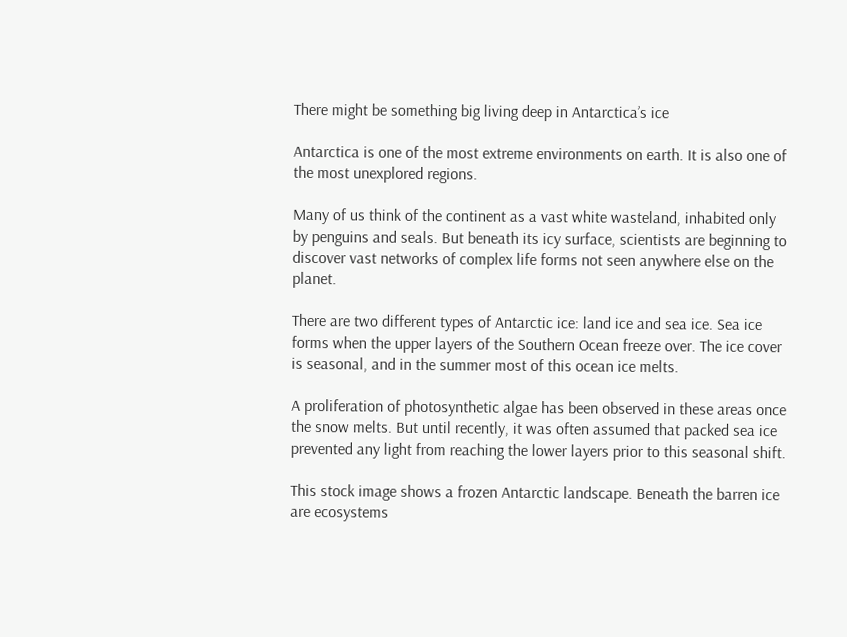There might be something big living deep in Antarctica’s ice

Antarctica is one of the most extreme environments on earth. It is also one of the most unexplored regions.

Many of us think of the continent as a vast white wasteland, inhabited only by penguins and seals. But beneath its icy surface, scientists are beginning to discover vast networks of complex life forms not seen anywhere else on the planet.

There are two different types of Antarctic ice: land ice and sea ice. Sea ice forms when the upper layers of the Southern Ocean freeze over. The ice cover is seasonal, and in the summer most of this ocean ice melts.

A proliferation of photosynthetic algae has been observed in these areas once the snow melts. But until recently, it was often assumed that packed sea ice prevented any light from reaching the lower layers prior to this seasonal shift.

This stock image shows a frozen Antarctic landscape. Beneath the barren ice are ecosystems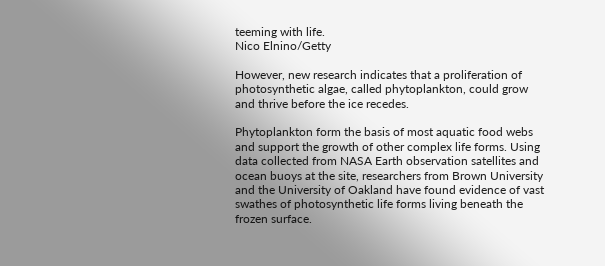teeming with life.
Nico Elnino/Getty

However, new research indicates that a proliferation of photosynthetic algae, called phytoplankton, could grow and thrive before the ice recedes.

Phytoplankton form the basis of most aquatic food webs and support the growth of other complex life forms. Using data collected from NASA Earth observation satellites and ocean buoys at the site, researchers from Brown University and the University of Oakland have found evidence of vast swathes of photosynthetic life forms living beneath the frozen surface.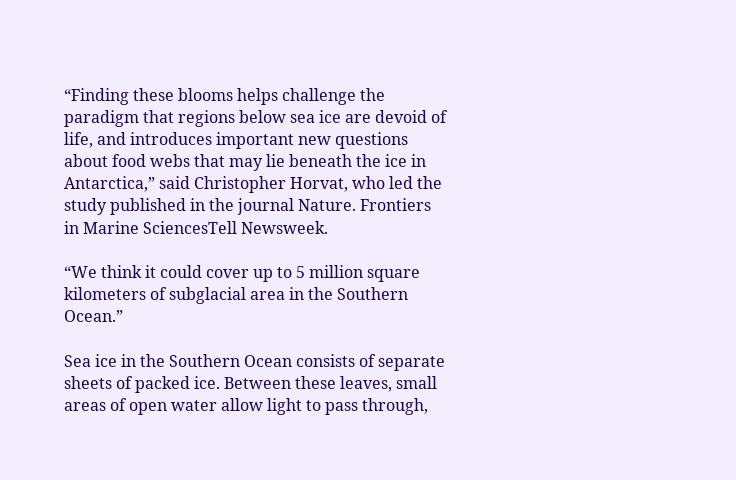“Finding these blooms helps challenge the paradigm that regions below sea ice are devoid of life, and introduces important new questions about food webs that may lie beneath the ice in Antarctica,” said Christopher Horvat, who led the study published in the journal Nature. Frontiers in Marine SciencesTell Newsweek.

“We think it could cover up to 5 million square kilometers of subglacial area in the Southern Ocean.”

Sea ice in the Southern Ocean consists of separate sheets of packed ice. Between these leaves, small areas of open water allow light to pass through,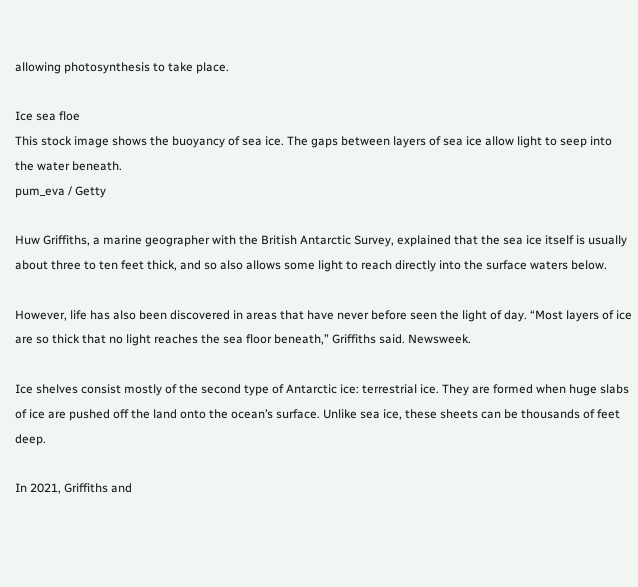allowing photosynthesis to take place.

Ice sea floe
This stock image shows the buoyancy of sea ice. The gaps between layers of sea ice allow light to seep into the water beneath.
pum_eva / Getty

Huw Griffiths, a marine geographer with the British Antarctic Survey, explained that the sea ice itself is usually about three to ten feet thick, and so also allows some light to reach directly into the surface waters below.

However, life has also been discovered in areas that have never before seen the light of day. “Most layers of ice are so thick that no light reaches the sea floor beneath,” Griffiths said. Newsweek.

Ice shelves consist mostly of the second type of Antarctic ice: terrestrial ice. They are formed when huge slabs of ice are pushed off the land onto the ocean’s surface. Unlike sea ice, these sheets can be thousands of feet deep.

In 2021, Griffiths and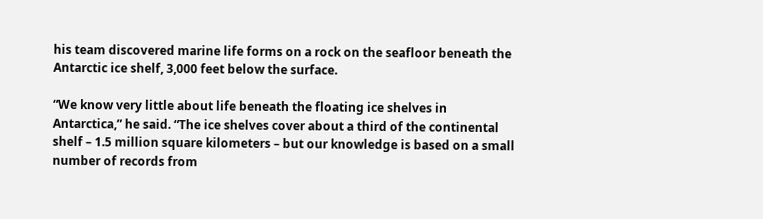his team discovered marine life forms on a rock on the seafloor beneath the Antarctic ice shelf, 3,000 feet below the surface.

“We know very little about life beneath the floating ice shelves in Antarctica,” he said. “The ice shelves cover about a third of the continental shelf – 1.5 million square kilometers – but our knowledge is based on a small number of records from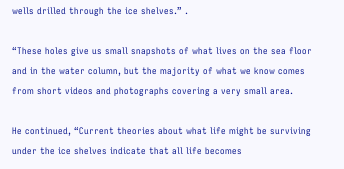wells drilled through the ice shelves.” .

“These holes give us small snapshots of what lives on the sea floor and in the water column, but the majority of what we know comes from short videos and photographs covering a very small area.

He continued, “Current theories about what life might be surviving under the ice shelves indicate that all life becomes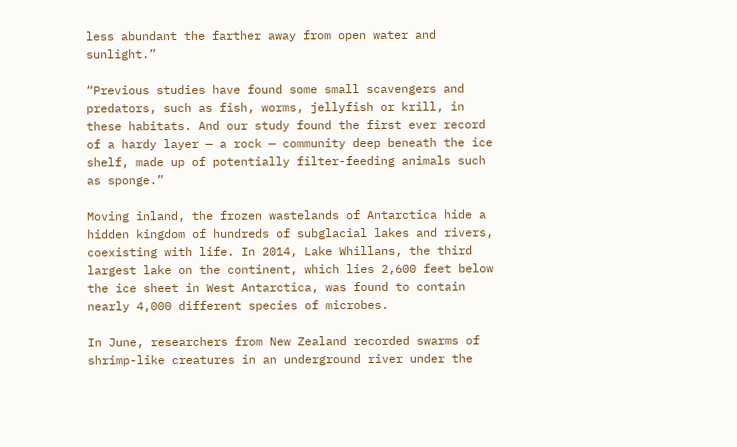less abundant the farther away from open water and sunlight.”

“Previous studies have found some small scavengers and predators, such as fish, worms, jellyfish or krill, in these habitats. And our study found the first ever record of a hardy layer — a rock — community deep beneath the ice shelf, made up of potentially filter-feeding animals such as sponge.”

Moving inland, the frozen wastelands of Antarctica hide a hidden kingdom of hundreds of subglacial lakes and rivers, coexisting with life. In 2014, Lake Whillans, the third largest lake on the continent, which lies 2,600 feet below the ice sheet in West Antarctica, was found to contain nearly 4,000 different species of microbes.

In June, researchers from New Zealand recorded swarms of shrimp-like creatures in an underground river under the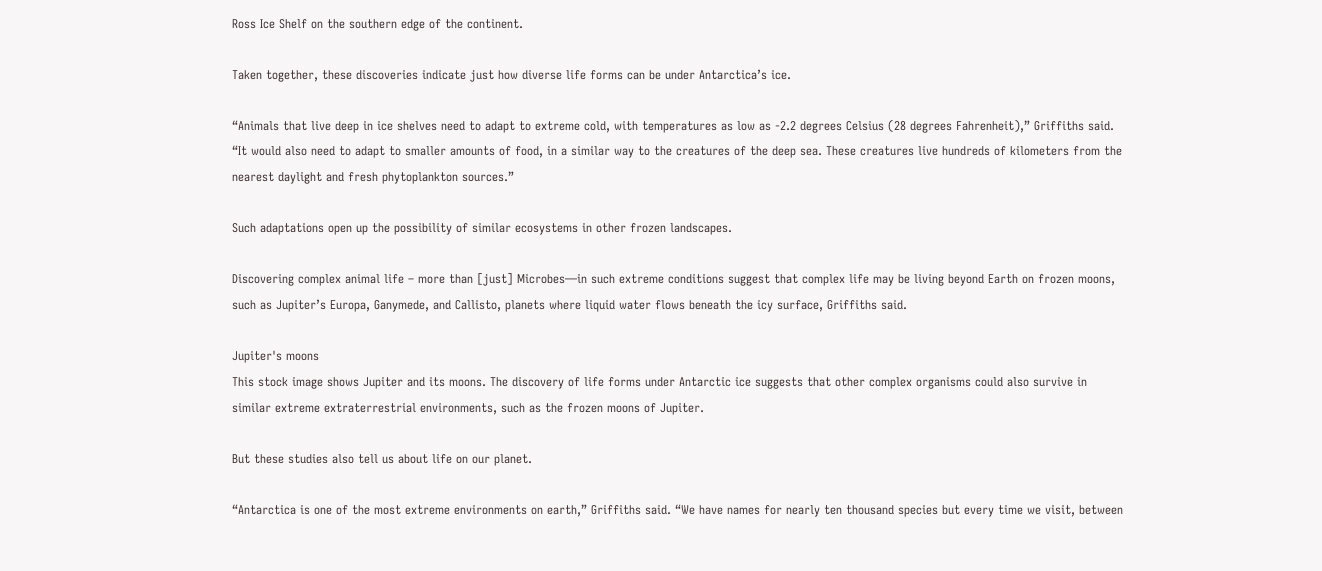Ross Ice Shelf on the southern edge of the continent.

Taken together, these discoveries indicate just how diverse life forms can be under Antarctica’s ice.

“Animals that live deep in ice shelves need to adapt to extreme cold, with temperatures as low as -2.2 degrees Celsius (28 degrees Fahrenheit),” Griffiths said. “It would also need to adapt to smaller amounts of food, in a similar way to the creatures of the deep sea. These creatures live hundreds of kilometers from the nearest daylight and fresh phytoplankton sources.”

Such adaptations open up the possibility of similar ecosystems in other frozen landscapes.

Discovering complex animal life – more than [just] Microbes—in such extreme conditions suggest that complex life may be living beyond Earth on frozen moons, such as Jupiter’s Europa, Ganymede, and Callisto, planets where liquid water flows beneath the icy surface, Griffiths said.

Jupiter's moons
This stock image shows Jupiter and its moons. The discovery of life forms under Antarctic ice suggests that other complex organisms could also survive in similar extreme extraterrestrial environments, such as the frozen moons of Jupiter.

But these studies also tell us about life on our planet.

“Antarctica is one of the most extreme environments on earth,” Griffiths said. “We have names for nearly ten thousand species but every time we visit, between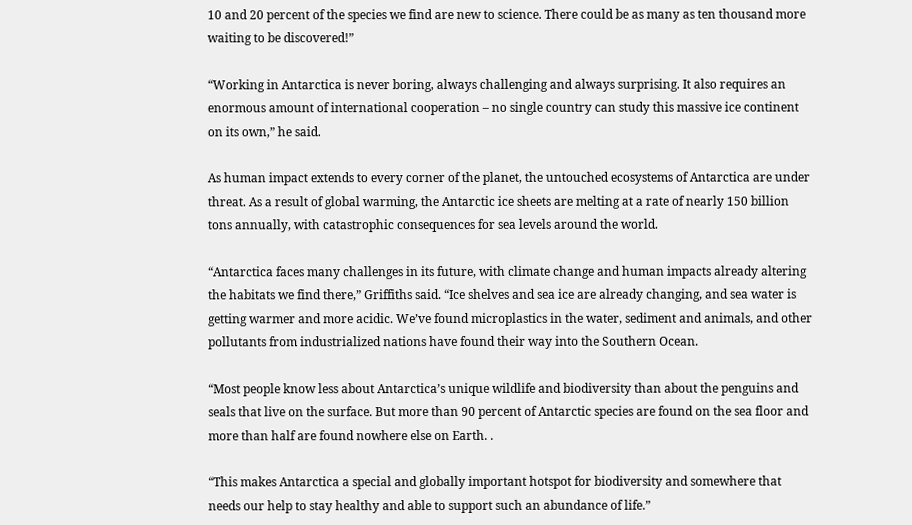10 and 20 percent of the species we find are new to science. There could be as many as ten thousand more waiting to be discovered!”

“Working in Antarctica is never boring, always challenging and always surprising. It also requires an enormous amount of international cooperation – no single country can study this massive ice continent on its own,” he said.

As human impact extends to every corner of the planet, the untouched ecosystems of Antarctica are under threat. As a result of global warming, the Antarctic ice sheets are melting at a rate of nearly 150 billion tons annually, with catastrophic consequences for sea levels around the world.

“Antarctica faces many challenges in its future, with climate change and human impacts already altering the habitats we find there,” Griffiths said. “Ice shelves and sea ice are already changing, and sea water is getting warmer and more acidic. We’ve found microplastics in the water, sediment and animals, and other pollutants from industrialized nations have found their way into the Southern Ocean.

“Most people know less about Antarctica’s unique wildlife and biodiversity than about the penguins and seals that live on the surface. But more than 90 percent of Antarctic species are found on the sea floor and more than half are found nowhere else on Earth. .

“This makes Antarctica a special and globally important hotspot for biodiversity and somewhere that needs our help to stay healthy and able to support such an abundance of life.”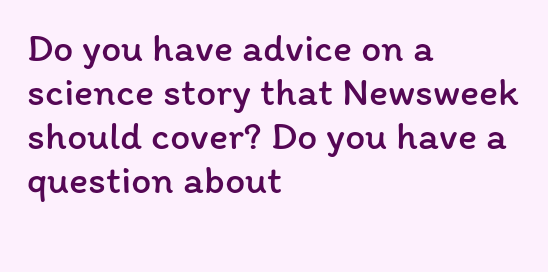Do you have advice on a science story that Newsweek should cover? Do you have a question about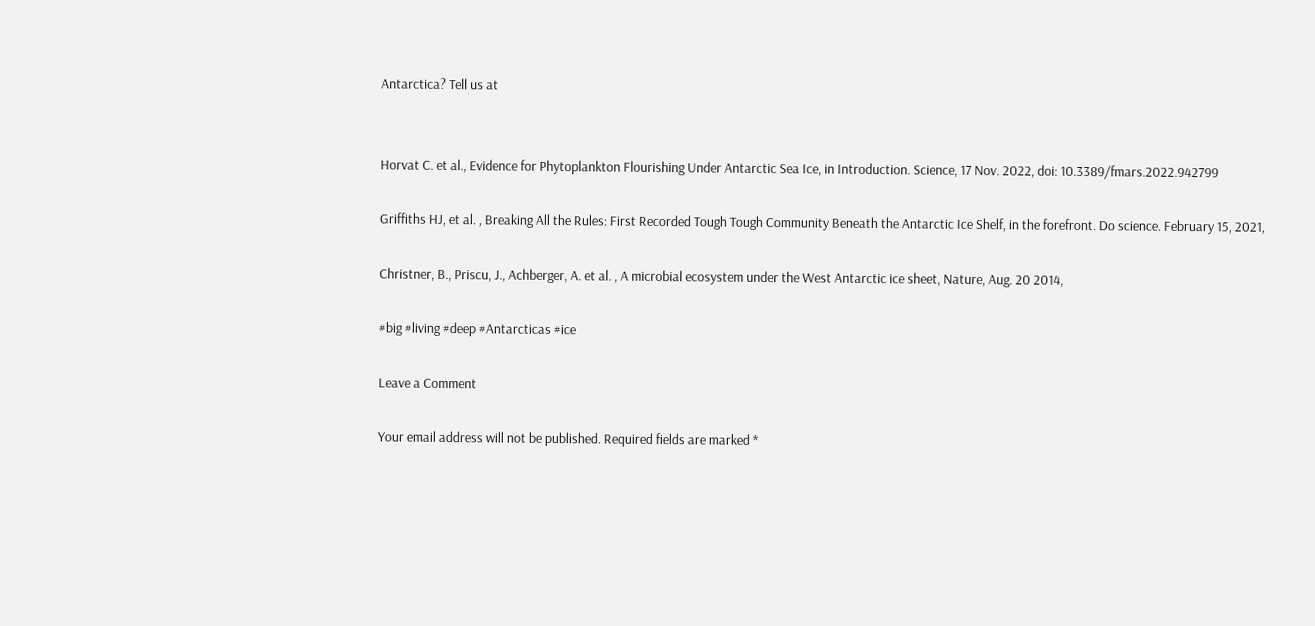Antarctica? Tell us at


Horvat C. et al., Evidence for Phytoplankton Flourishing Under Antarctic Sea Ice, in Introduction. Science, 17 Nov. 2022, doi: 10.3389/fmars.2022.942799

Griffiths HJ, et al. , Breaking All the Rules: First Recorded Tough Tough Community Beneath the Antarctic Ice Shelf, in the forefront. Do science. February 15, 2021,

Christner, B., Priscu, J., Achberger, A. et al. , A microbial ecosystem under the West Antarctic ice sheet, Nature, Aug. 20 2014,

#big #living #deep #Antarcticas #ice

Leave a Comment

Your email address will not be published. Required fields are marked *